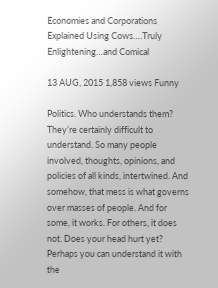Economies and Corporations Explained Using Cows….Truly Enlightening…and Comical

13 AUG, 2015 1,858 views Funny

Politics. Who understands them? They’re certainly difficult to understand. So many people involved, thoughts, opinions, and policies of all kinds, intertwined. And somehow, that mess is what governs over masses of people. And for some, it works. For others, it does not. Does your head hurt yet? Perhaps you can understand it with the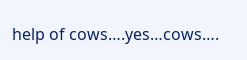help of cows….yes…cows….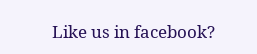Like us in facebook?